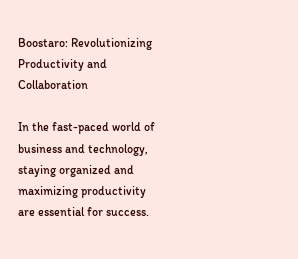Boostaro: Revolutionizing Productivity and Collaboration

In the fast-paced world of business and technology, staying organized and maximizing productivity are essential for success.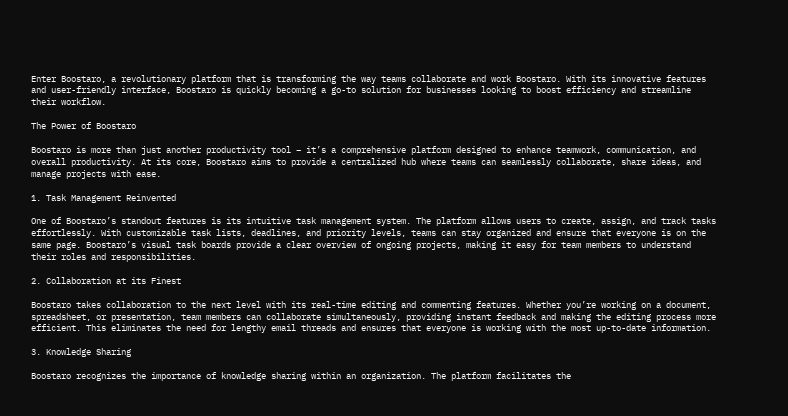Enter Boostaro, a revolutionary platform that is transforming the way teams collaborate and work Boostaro. With its innovative features and user-friendly interface, Boostaro is quickly becoming a go-to solution for businesses looking to boost efficiency and streamline their workflow.

The Power of Boostaro

Boostaro is more than just another productivity tool – it’s a comprehensive platform designed to enhance teamwork, communication, and overall productivity. At its core, Boostaro aims to provide a centralized hub where teams can seamlessly collaborate, share ideas, and manage projects with ease.

1. Task Management Reinvented

One of Boostaro’s standout features is its intuitive task management system. The platform allows users to create, assign, and track tasks effortlessly. With customizable task lists, deadlines, and priority levels, teams can stay organized and ensure that everyone is on the same page. Boostaro’s visual task boards provide a clear overview of ongoing projects, making it easy for team members to understand their roles and responsibilities.

2. Collaboration at its Finest

Boostaro takes collaboration to the next level with its real-time editing and commenting features. Whether you’re working on a document, spreadsheet, or presentation, team members can collaborate simultaneously, providing instant feedback and making the editing process more efficient. This eliminates the need for lengthy email threads and ensures that everyone is working with the most up-to-date information.

3. Knowledge Sharing

Boostaro recognizes the importance of knowledge sharing within an organization. The platform facilitates the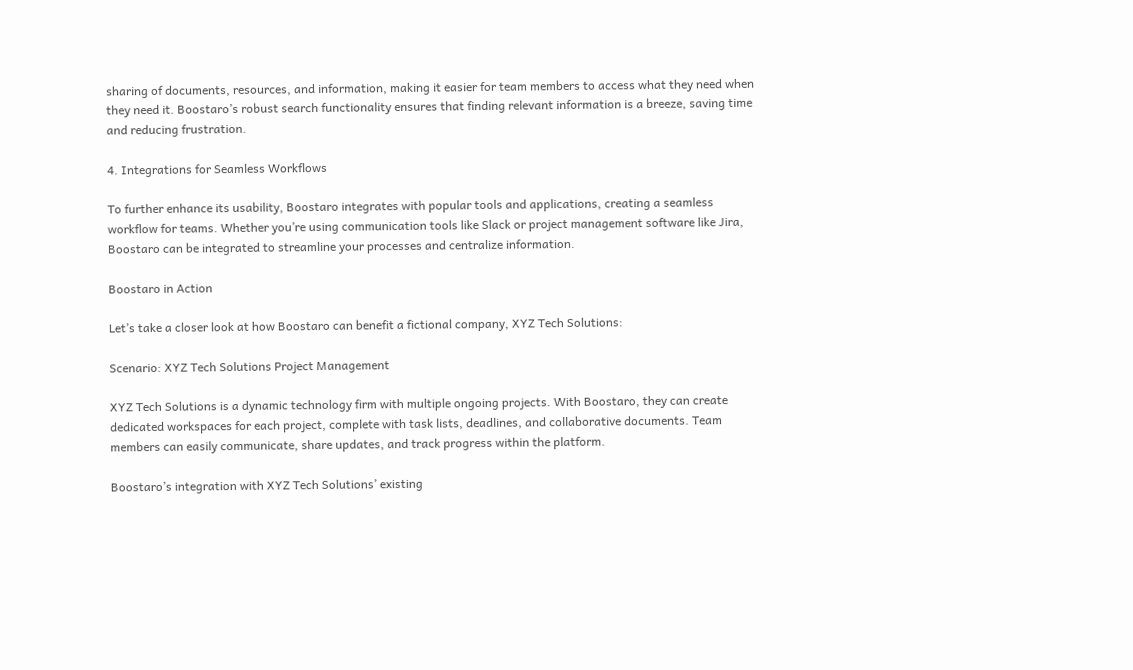sharing of documents, resources, and information, making it easier for team members to access what they need when they need it. Boostaro’s robust search functionality ensures that finding relevant information is a breeze, saving time and reducing frustration.

4. Integrations for Seamless Workflows

To further enhance its usability, Boostaro integrates with popular tools and applications, creating a seamless workflow for teams. Whether you’re using communication tools like Slack or project management software like Jira, Boostaro can be integrated to streamline your processes and centralize information.

Boostaro in Action

Let’s take a closer look at how Boostaro can benefit a fictional company, XYZ Tech Solutions:

Scenario: XYZ Tech Solutions Project Management

XYZ Tech Solutions is a dynamic technology firm with multiple ongoing projects. With Boostaro, they can create dedicated workspaces for each project, complete with task lists, deadlines, and collaborative documents. Team members can easily communicate, share updates, and track progress within the platform.

Boostaro’s integration with XYZ Tech Solutions’ existing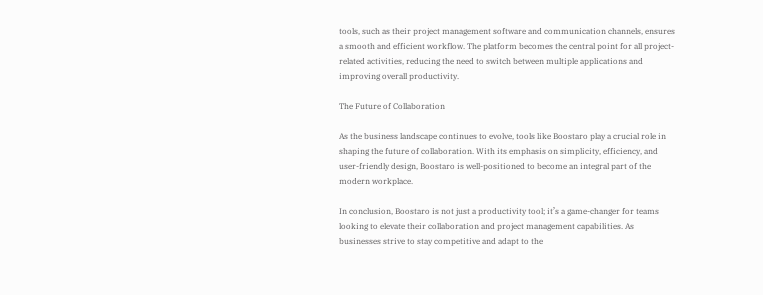tools, such as their project management software and communication channels, ensures a smooth and efficient workflow. The platform becomes the central point for all project-related activities, reducing the need to switch between multiple applications and improving overall productivity.

The Future of Collaboration

As the business landscape continues to evolve, tools like Boostaro play a crucial role in shaping the future of collaboration. With its emphasis on simplicity, efficiency, and user-friendly design, Boostaro is well-positioned to become an integral part of the modern workplace.

In conclusion, Boostaro is not just a productivity tool; it’s a game-changer for teams looking to elevate their collaboration and project management capabilities. As businesses strive to stay competitive and adapt to the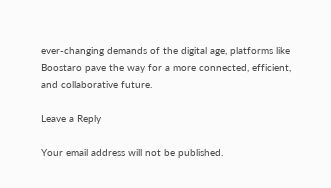ever-changing demands of the digital age, platforms like Boostaro pave the way for a more connected, efficient, and collaborative future.

Leave a Reply

Your email address will not be published.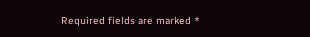Required fields are marked *